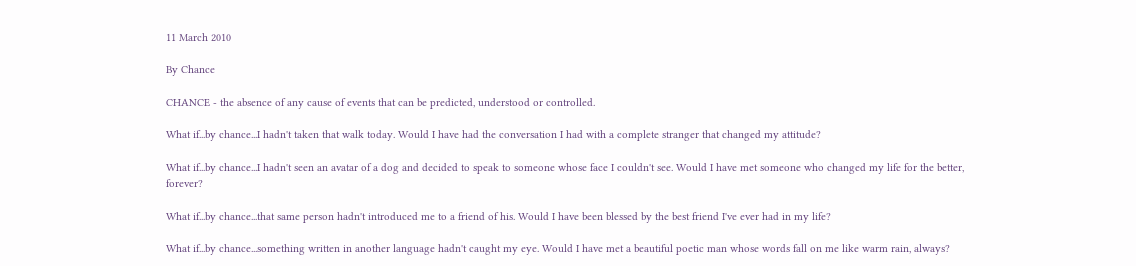11 March 2010

By Chance

CHANCE - the absence of any cause of events that can be predicted, understood or controlled.

What if...by chance...I hadn't taken that walk today. Would I have had the conversation I had with a complete stranger that changed my attitude?

What if...by chance...I hadn't seen an avatar of a dog and decided to speak to someone whose face I couldn't see. Would I have met someone who changed my life for the better, forever?

What if...by chance...that same person hadn't introduced me to a friend of his. Would I have been blessed by the best friend I've ever had in my life?

What if...by chance...something written in another language hadn't caught my eye. Would I have met a beautiful poetic man whose words fall on me like warm rain, always?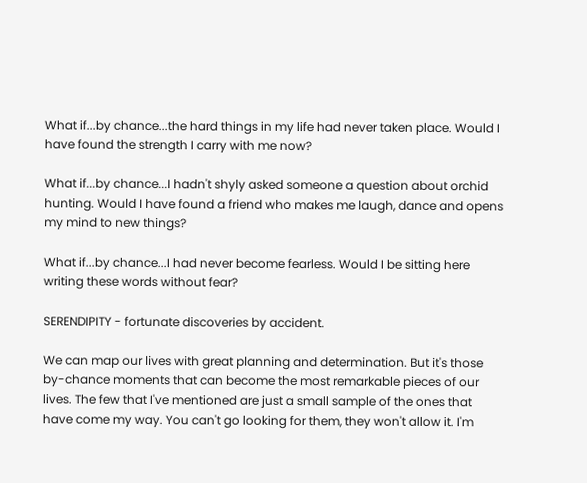What if...by chance...the hard things in my life had never taken place. Would I have found the strength I carry with me now?

What if...by chance...I hadn't shyly asked someone a question about orchid hunting. Would I have found a friend who makes me laugh, dance and opens my mind to new things?

What if...by chance...I had never become fearless. Would I be sitting here writing these words without fear?

SERENDIPITY - fortunate discoveries by accident.

We can map our lives with great planning and determination. But it's those by-chance moments that can become the most remarkable pieces of our lives. The few that I've mentioned are just a small sample of the ones that have come my way. You can't go looking for them, they won't allow it. I'm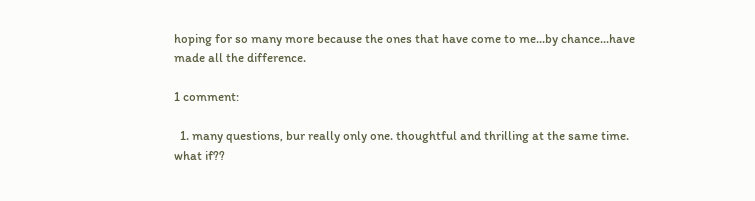hoping for so many more because the ones that have come to me...by chance...have made all the difference.

1 comment:

  1. many questions, bur really only one. thoughtful and thrilling at the same time. what if??